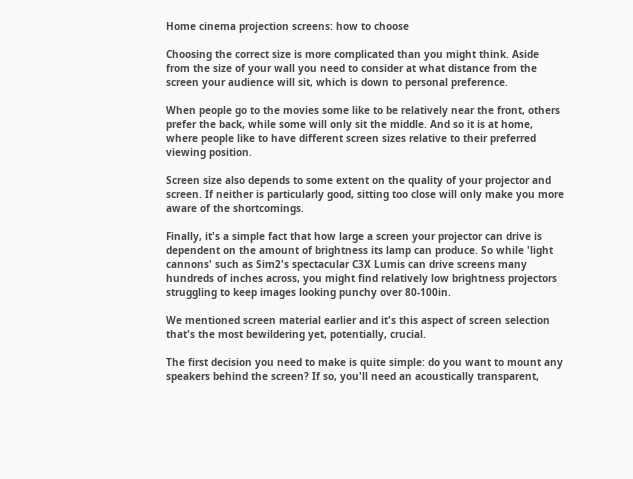Home cinema projection screens: how to choose

Choosing the correct size is more complicated than you might think. Aside from the size of your wall you need to consider at what distance from the screen your audience will sit, which is down to personal preference.

When people go to the movies some like to be relatively near the front, others prefer the back, while some will only sit the middle. And so it is at home, where people like to have different screen sizes relative to their preferred viewing position.

Screen size also depends to some extent on the quality of your projector and screen. If neither is particularly good, sitting too close will only make you more aware of the shortcomings.

Finally, it's a simple fact that how large a screen your projector can drive is dependent on the amount of brightness its lamp can produce. So while 'light cannons' such as Sim2's spectacular C3X Lumis can drive screens many hundreds of inches across, you might find relatively low brightness projectors struggling to keep images looking punchy over 80-100in.

We mentioned screen material earlier and it's this aspect of screen selection that's the most bewildering yet, potentially, crucial.

The first decision you need to make is quite simple: do you want to mount any speakers behind the screen? If so, you'll need an acoustically transparent,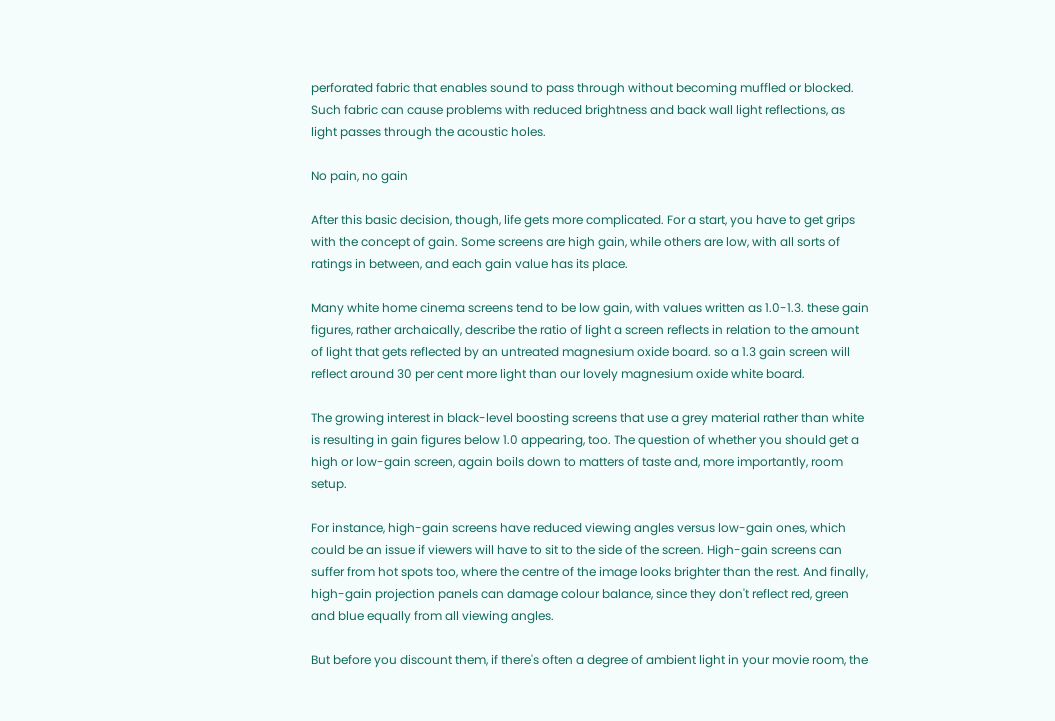perforated fabric that enables sound to pass through without becoming muffled or blocked. Such fabric can cause problems with reduced brightness and back wall light reflections, as light passes through the acoustic holes.

No pain, no gain

After this basic decision, though, life gets more complicated. For a start, you have to get grips with the concept of gain. Some screens are high gain, while others are low, with all sorts of ratings in between, and each gain value has its place.

Many white home cinema screens tend to be low gain, with values written as 1.0-1.3. these gain figures, rather archaically, describe the ratio of light a screen reflects in relation to the amount of light that gets reflected by an untreated magnesium oxide board. so a 1.3 gain screen will reflect around 30 per cent more light than our lovely magnesium oxide white board.

The growing interest in black-level boosting screens that use a grey material rather than white is resulting in gain figures below 1.0 appearing, too. The question of whether you should get a high or low-gain screen, again boils down to matters of taste and, more importantly, room setup.

For instance, high-gain screens have reduced viewing angles versus low-gain ones, which could be an issue if viewers will have to sit to the side of the screen. High-gain screens can suffer from hot spots too, where the centre of the image looks brighter than the rest. And finally, high-gain projection panels can damage colour balance, since they don't reflect red, green and blue equally from all viewing angles.

But before you discount them, if there's often a degree of ambient light in your movie room, the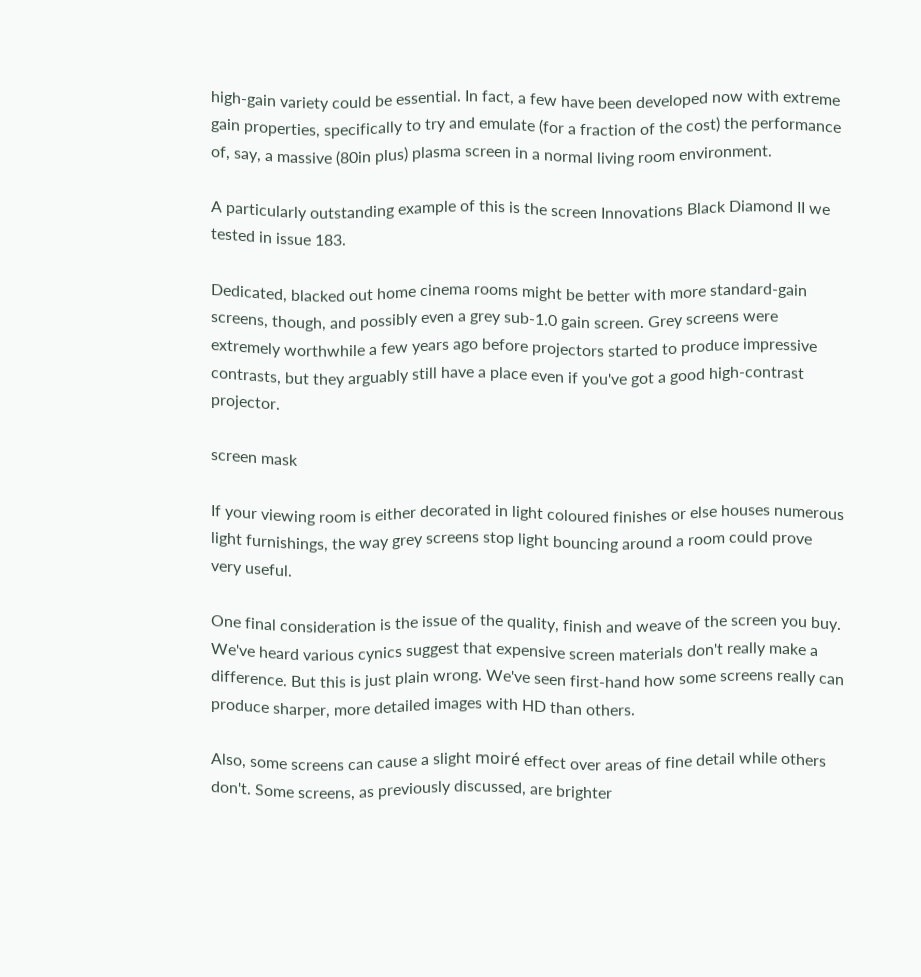high-gain variety could be essential. In fact, a few have been developed now with extreme gain properties, specifically to try and emulate (for a fraction of the cost) the performance of, say, a massive (80in plus) plasma screen in a normal living room environment.

A particularly outstanding example of this is the screen Innovations Black Diamond II we tested in issue 183.

Dedicated, blacked out home cinema rooms might be better with more standard-gain screens, though, and possibly even a grey sub-1.0 gain screen. Grey screens were extremely worthwhile a few years ago before projectors started to produce impressive contrasts, but they arguably still have a place even if you've got a good high-contrast projector.

screen mask

If your viewing room is either decorated in light coloured finishes or else houses numerous light furnishings, the way grey screens stop light bouncing around a room could prove very useful.

One final consideration is the issue of the quality, finish and weave of the screen you buy. We've heard various cynics suggest that expensive screen materials don't really make a difference. But this is just plain wrong. We've seen first-hand how some screens really can produce sharper, more detailed images with HD than others.

Also, some screens can cause a slight moiré effect over areas of fine detail while others don't. Some screens, as previously discussed, are brighter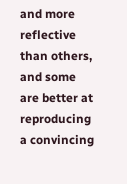and more reflective than others, and some are better at reproducing a convincing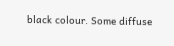black colour. Some diffuse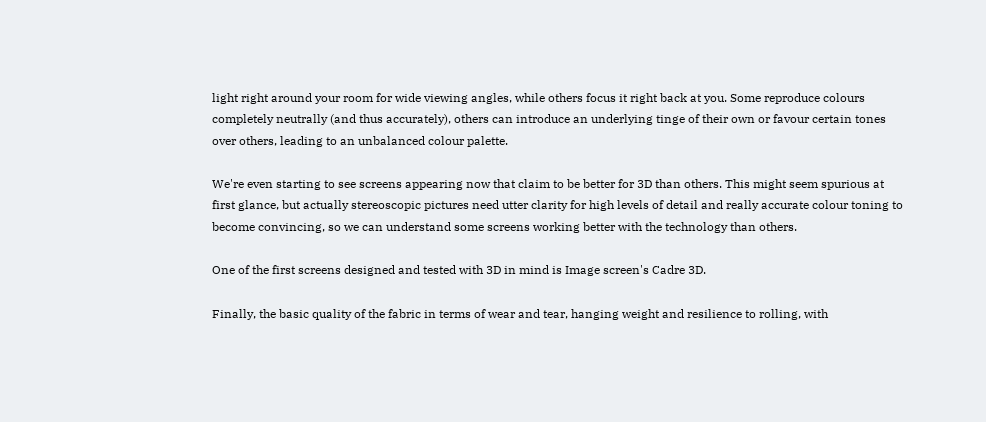light right around your room for wide viewing angles, while others focus it right back at you. Some reproduce colours completely neutrally (and thus accurately), others can introduce an underlying tinge of their own or favour certain tones over others, leading to an unbalanced colour palette.

We're even starting to see screens appearing now that claim to be better for 3D than others. This might seem spurious at first glance, but actually stereoscopic pictures need utter clarity for high levels of detail and really accurate colour toning to become convincing, so we can understand some screens working better with the technology than others.

One of the first screens designed and tested with 3D in mind is Image screen's Cadre 3D.

Finally, the basic quality of the fabric in terms of wear and tear, hanging weight and resilience to rolling, with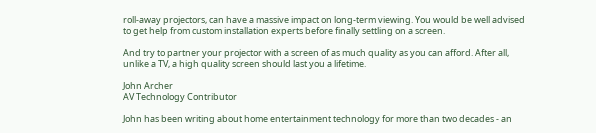roll-away projectors, can have a massive impact on long-term viewing. You would be well advised to get help from custom installation experts before finally settling on a screen.

And try to partner your projector with a screen of as much quality as you can afford. After all, unlike a TV, a high quality screen should last you a lifetime.

John Archer
AV Technology Contributor

John has been writing about home entertainment technology for more than two decades - an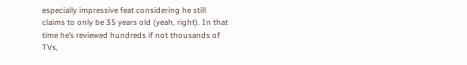especially impressive feat considering he still claims to only be 35 years old (yeah, right). In that time he’s reviewed hundreds if not thousands of TVs,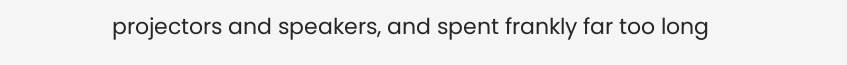projectors and speakers, and spent frankly far too long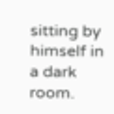sitting by himself in a dark room.